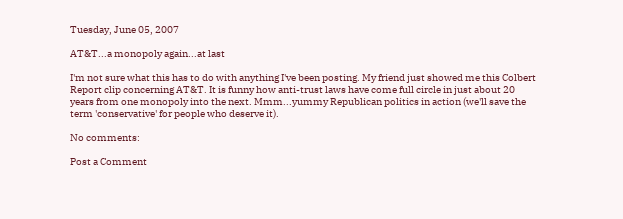Tuesday, June 05, 2007

AT&T...a monopoly again...at last

I'm not sure what this has to do with anything I've been posting. My friend just showed me this Colbert Report clip concerning AT&T. It is funny how anti-trust laws have come full circle in just about 20 years from one monopoly into the next. Mmm...yummy Republican politics in action (we'll save the term 'conservative' for people who deserve it).

No comments:

Post a Comment